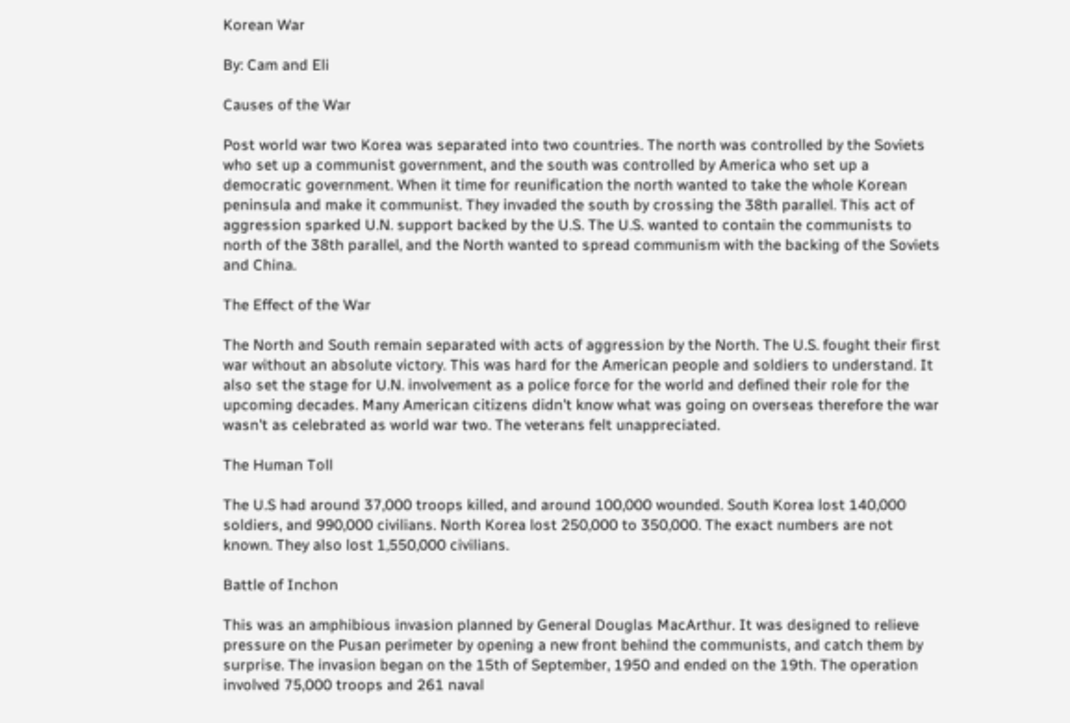Korean War

By: Cam and Eli

Causes of the War

Post world war two Korea was separated into two countries. The north was controlled by the Soviets who set up a communist government, and the south was controlled by America who set up a democratic government. When it time for reunification the north wanted to take the whole Korean peninsula and make it communist. They invaded the south by crossing the 38th parallel. This act of aggression sparked U.N. support backed by the U.S. The U.S. wanted to contain the communists to north of the 38th parallel, and the North wanted to spread communism with the backing of the Soviets and China.

The Effect of the War

The North and South remain separated with acts of aggression by the North. The U.S. fought their first war without an absolute victory. This was hard for the American people and soldiers to understand. It also set the stage for U.N. involvement as a police force for the world and defined their role for the upcoming decades. Many American citizens didn't know what was going on overseas therefore the war wasn't as celebrated as world war two. The veterans felt unappreciated.

The Human Toll

The U.S had around 37,000 troops killed, and around 100,000 wounded. South Korea lost 140,000 soldiers, and 990,000 civilians. North Korea lost 250,000 to 350,000. The exact numbers are not known. They also lost 1,550,000 civilians.

Battle of Inchon

This was an amphibious invasion planned by General Douglas MacArthur. It was designed to relieve pressure on the Pusan perimeter by opening a new front behind the communists, and catch them by surprise. The invasion began on the 15th of September, 1950 and ended on the 19th. The operation involved 75,000 troops and 261 naval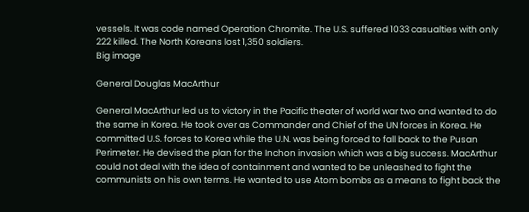vessels. It was code named Operation Chromite. The U.S. suffered 1033 casualties with only 222 killed. The North Koreans lost 1,350 soldiers.
Big image

General Douglas MacArthur

General MacArthur led us to victory in the Pacific theater of world war two and wanted to do the same in Korea. He took over as Commander and Chief of the UN forces in Korea. He committed U.S. forces to Korea while the U.N. was being forced to fall back to the Pusan Perimeter. He devised the plan for the Inchon invasion which was a big success. MacArthur could not deal with the idea of containment and wanted to be unleashed to fight the communists on his own terms. He wanted to use Atom bombs as a means to fight back the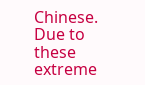Chinese. Due to these extreme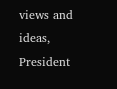views and ideas, President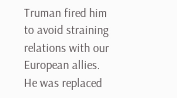Truman fired him to avoid straining relations with our European allies. He was replaced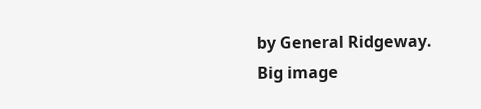by General Ridgeway.
Big image